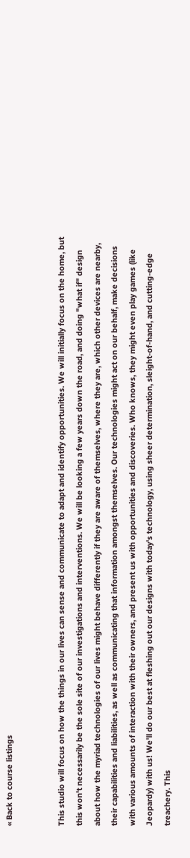« Back to course listings


This studio will focus on how the things in our lives can sense and communicate to adapt and identify opportunities. We will initially focus on the home, but this won't necessarily be the sole site of our investigations and interventions. We will be looking a few years down the road, and doing "what if" design about how the myriad technologies of our lives might behave differently if they are aware of themselves, where they are, which other devices are nearby, their capabilities and liabilities, as well as communicating that information amongst themselves. Our technologies might act on our behalf, make decisions with various amounts of interaction with their owners, and present us with opportunities and discoveries. Who knows, they might even play games (like Jeopardy) with us! We'll do our best at fleshing out our designs with today's technology, using sheer determination, sleight-of-hand, and cutting-edge treachery. This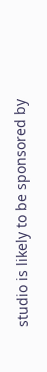studio is likely to be sponsored by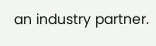an industry partner.